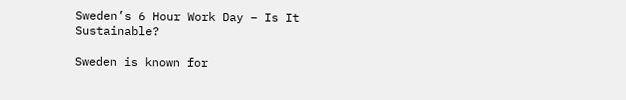Sweden’s 6 Hour Work Day – Is It Sustainable?

Sweden is known for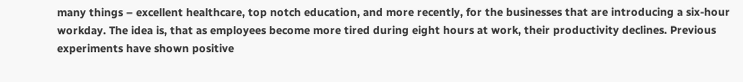many things – excellent healthcare, top notch education, and more recently, for the businesses that are introducing a six-hour workday. The idea is, that as employees become more tired during eight hours at work, their productivity declines. Previous experiments have shown positive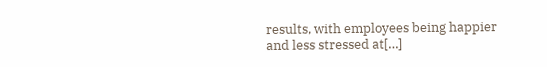results, with employees being happier and less stressed at[…]